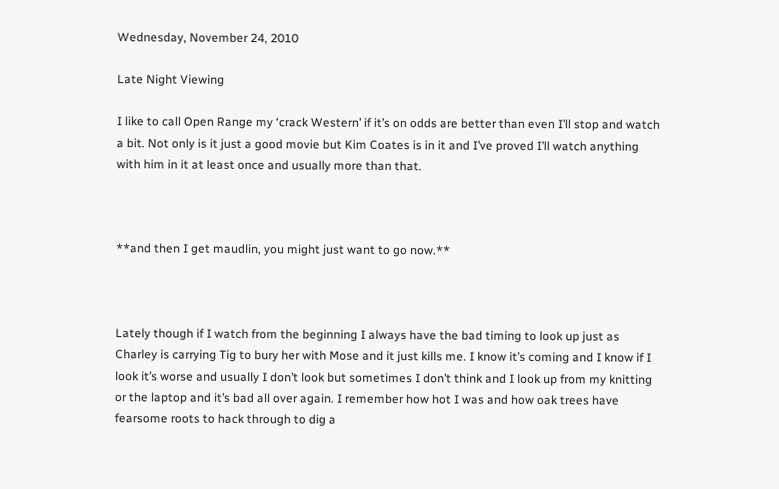Wednesday, November 24, 2010

Late Night Viewing

I like to call Open Range my ‘crack Western’ if it’s on odds are better than even I’ll stop and watch a bit. Not only is it just a good movie but Kim Coates is in it and I’ve proved I’ll watch anything with him in it at least once and usually more than that.



**and then I get maudlin, you might just want to go now.**



Lately though if I watch from the beginning I always have the bad timing to look up just as Charley is carrying Tig to bury her with Mose and it just kills me. I know it’s coming and I know if I look it’s worse and usually I don’t look but sometimes I don’t think and I look up from my knitting or the laptop and it’s bad all over again. I remember how hot I was and how oak trees have fearsome roots to hack through to dig a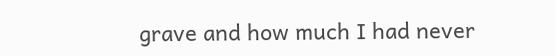grave and how much I had never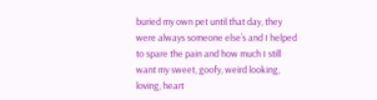buried my own pet until that day, they were always someone else’s and I helped to spare the pain and how much I still want my sweet, goofy, weird looking, loving, heart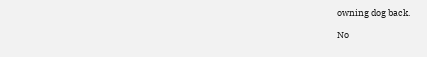owning dog back.

No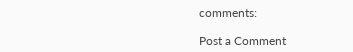comments:

Post a Comment